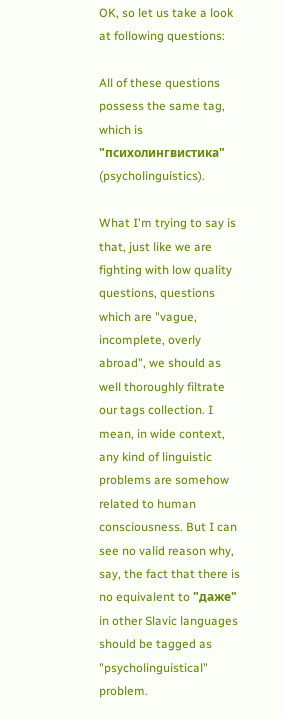OK, so let us take a look at following questions:

All of these questions possess the same tag, which is "психолингвистика" (psycholinguistics).

What I'm trying to say is that, just like we are fighting with low quality questions, questions which are "vague, incomplete, overly abroad", we should as well thoroughly filtrate our tags collection. I mean, in wide context, any kind of linguistic problems are somehow related to human consciousness. But I can see no valid reason why, say, the fact that there is no equivalent to "даже" in other Slavic languages should be tagged as "psycholinguistical" problem.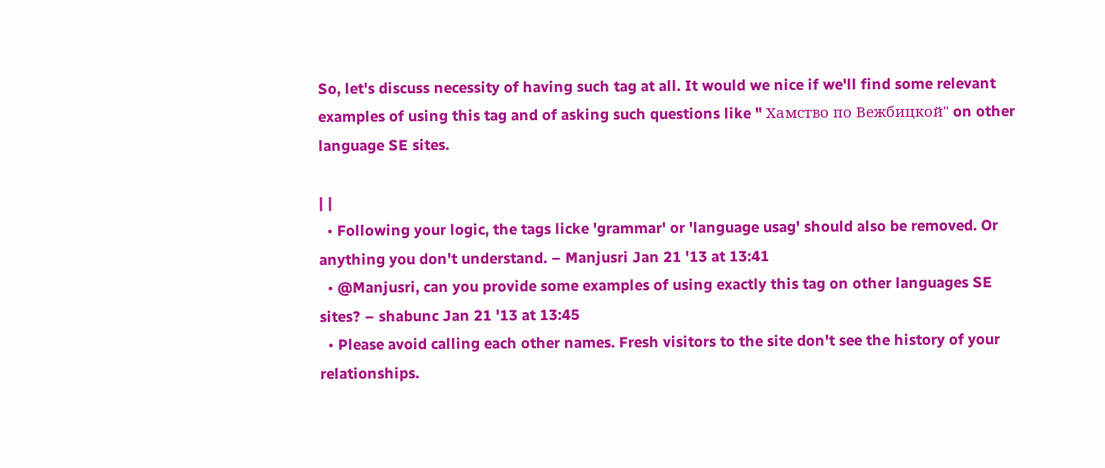So, let's discuss necessity of having such tag at all. It would we nice if we'll find some relevant examples of using this tag and of asking such questions like " Хамство по Вежбицкой" on other language SE sites.

| |
  • Following your logic, the tags licke 'grammar' or 'language usag' should also be removed. Or anything you don't understand. – Manjusri Jan 21 '13 at 13:41
  • @Manjusri, can you provide some examples of using exactly this tag on other languages SE sites? – shabunc Jan 21 '13 at 13:45
  • Please avoid calling each other names. Fresh visitors to the site don't see the history of your relationships.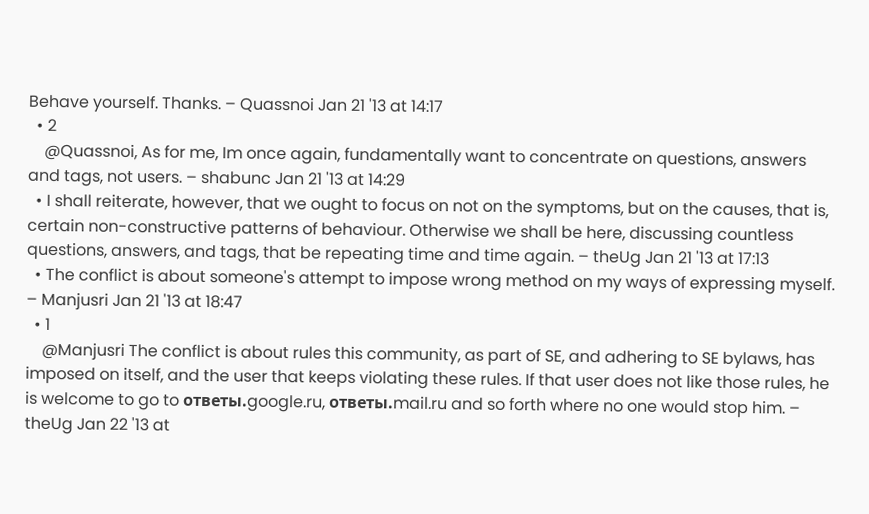Behave yourself. Thanks. – Quassnoi Jan 21 '13 at 14:17
  • 2
    @Quassnoi, As for me, Im once again, fundamentally want to concentrate on questions, answers and tags, not users. – shabunc Jan 21 '13 at 14:29
  • I shall reiterate, however, that we ought to focus on not on the symptoms, but on the causes, that is, certain non-constructive patterns of behaviour. Otherwise we shall be here, discussing countless questions, answers, and tags, that be repeating time and time again. – theUg Jan 21 '13 at 17:13
  • The conflict is about someone's attempt to impose wrong method on my ways of expressing myself. – Manjusri Jan 21 '13 at 18:47
  • 1
    @Manjusri The conflict is about rules this community, as part of SE, and adhering to SE bylaws, has imposed on itself, and the user that keeps violating these rules. If that user does not like those rules, he is welcome to go to ответы.google.ru, ответы.mail.ru and so forth where no one would stop him. – theUg Jan 22 '13 at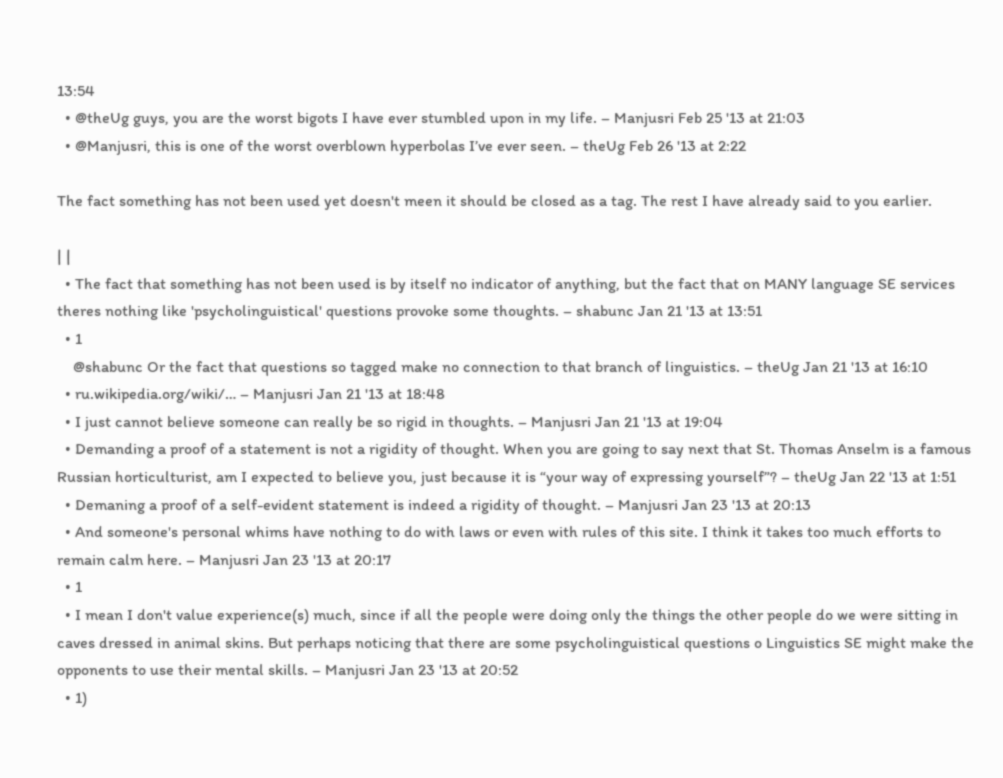13:54
  • @theUg guys, you are the worst bigots I have ever stumbled upon in my life. – Manjusri Feb 25 '13 at 21:03
  • @Manjusri, this is one of the worst overblown hyperbolas I’ve ever seen. – theUg Feb 26 '13 at 2:22

The fact something has not been used yet doesn't meen it should be closed as a tag. The rest I have already said to you earlier.

| |
  • The fact that something has not been used is by itself no indicator of anything, but the fact that on MANY language SE services theres nothing like 'psycholinguistical' questions provoke some thoughts. – shabunc Jan 21 '13 at 13:51
  • 1
    @shabunc Or the fact that questions so tagged make no connection to that branch of linguistics. – theUg Jan 21 '13 at 16:10
  • ru.wikipedia.org/wiki/… – Manjusri Jan 21 '13 at 18:48
  • I just cannot believe someone can really be so rigid in thoughts. – Manjusri Jan 21 '13 at 19:04
  • Demanding a proof of a statement is not a rigidity of thought. When you are going to say next that St. Thomas Anselm is a famous Russian horticulturist, am I expected to believe you, just because it is “your way of expressing yourself”? – theUg Jan 22 '13 at 1:51
  • Demaning a proof of a self-evident statement is indeed a rigidity of thought. – Manjusri Jan 23 '13 at 20:13
  • And someone's personal whims have nothing to do with laws or even with rules of this site. I think it takes too much efforts to remain calm here. – Manjusri Jan 23 '13 at 20:17
  • 1
  • I mean I don't value experience(s) much, since if all the people were doing only the things the other people do we were sitting in caves dressed in animal skins. But perhaps noticing that there are some psycholinguistical questions o Linguistics SE might make the opponents to use their mental skills. – Manjusri Jan 23 '13 at 20:52
  • 1)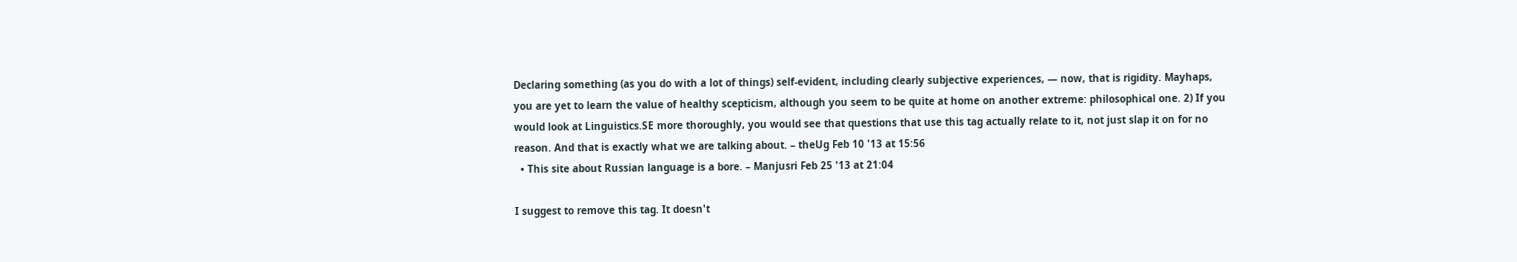Declaring something (as you do with a lot of things) self-evident, including clearly subjective experiences, — now, that is rigidity. Mayhaps, you are yet to learn the value of healthy scepticism, although you seem to be quite at home on another extreme: philosophical one. 2) If you would look at Linguistics.SE more thoroughly, you would see that questions that use this tag actually relate to it, not just slap it on for no reason. And that is exactly what we are talking about. – theUg Feb 10 '13 at 15:56
  • This site about Russian language is a bore. – Manjusri Feb 25 '13 at 21:04

I suggest to remove this tag. It doesn't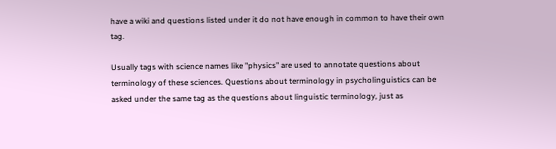have a wiki and questions listed under it do not have enough in common to have their own tag.

Usually tags with science names like "physics" are used to annotate questions about terminology of these sciences. Questions about terminology in psycholinguistics can be asked under the same tag as the questions about linguistic terminology, just as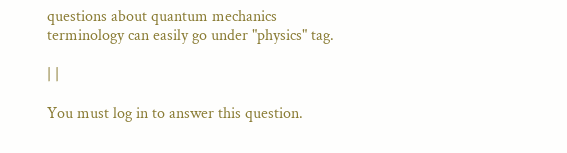questions about quantum mechanics terminology can easily go under "physics" tag.

| |

You must log in to answer this question.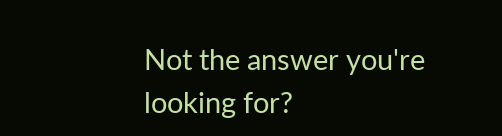Not the answer you're looking for?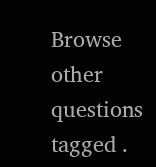Browse other questions tagged .